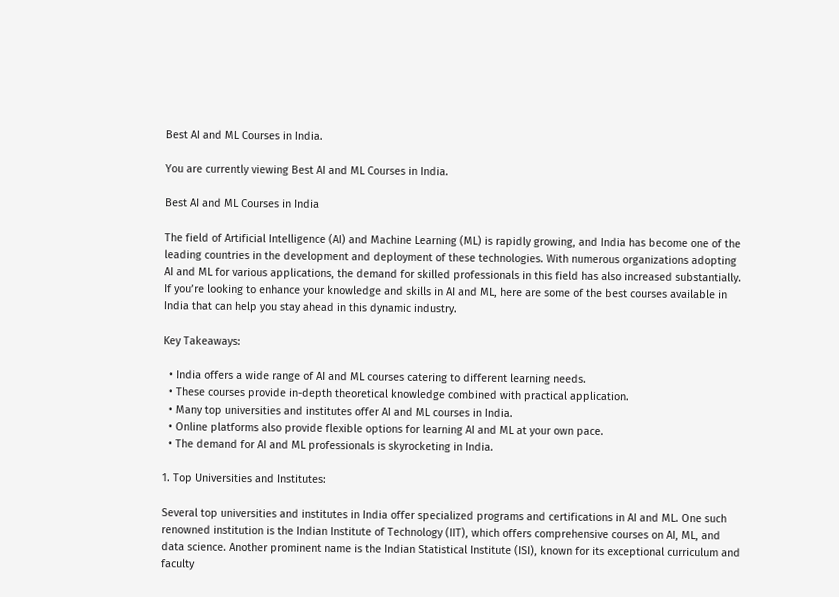Best AI and ML Courses in India.

You are currently viewing Best AI and ML Courses in India.

Best AI and ML Courses in India

The field of Artificial Intelligence (AI) and Machine Learning (ML) is rapidly growing, and India has become one of the leading countries in the development and deployment of these technologies. With numerous organizations adopting AI and ML for various applications, the demand for skilled professionals in this field has also increased substantially. If you’re looking to enhance your knowledge and skills in AI and ML, here are some of the best courses available in India that can help you stay ahead in this dynamic industry.

Key Takeaways:

  • India offers a wide range of AI and ML courses catering to different learning needs.
  • These courses provide in-depth theoretical knowledge combined with practical application.
  • Many top universities and institutes offer AI and ML courses in India.
  • Online platforms also provide flexible options for learning AI and ML at your own pace.
  • The demand for AI and ML professionals is skyrocketing in India.

1. Top Universities and Institutes:

Several top universities and institutes in India offer specialized programs and certifications in AI and ML. One such renowned institution is the Indian Institute of Technology (IIT), which offers comprehensive courses on AI, ML, and data science. Another prominent name is the Indian Statistical Institute (ISI), known for its exceptional curriculum and faculty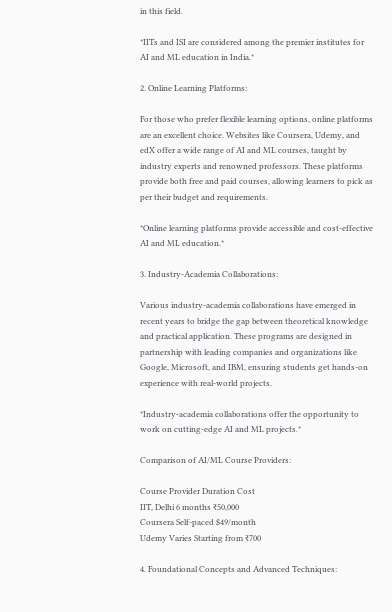in this field.

*IITs and ISI are considered among the premier institutes for AI and ML education in India.*

2. Online Learning Platforms:

For those who prefer flexible learning options, online platforms are an excellent choice. Websites like Coursera, Udemy, and edX offer a wide range of AI and ML courses, taught by industry experts and renowned professors. These platforms provide both free and paid courses, allowing learners to pick as per their budget and requirements.

*Online learning platforms provide accessible and cost-effective AI and ML education.*

3. Industry-Academia Collaborations:

Various industry-academia collaborations have emerged in recent years to bridge the gap between theoretical knowledge and practical application. These programs are designed in partnership with leading companies and organizations like Google, Microsoft, and IBM, ensuring students get hands-on experience with real-world projects.

*Industry-academia collaborations offer the opportunity to work on cutting-edge AI and ML projects.*

Comparison of AI/ML Course Providers:

Course Provider Duration Cost
IIT, Delhi 6 months ₹50,000
Coursera Self-paced $49/month
Udemy Varies Starting from ₹700

4. Foundational Concepts and Advanced Techniques: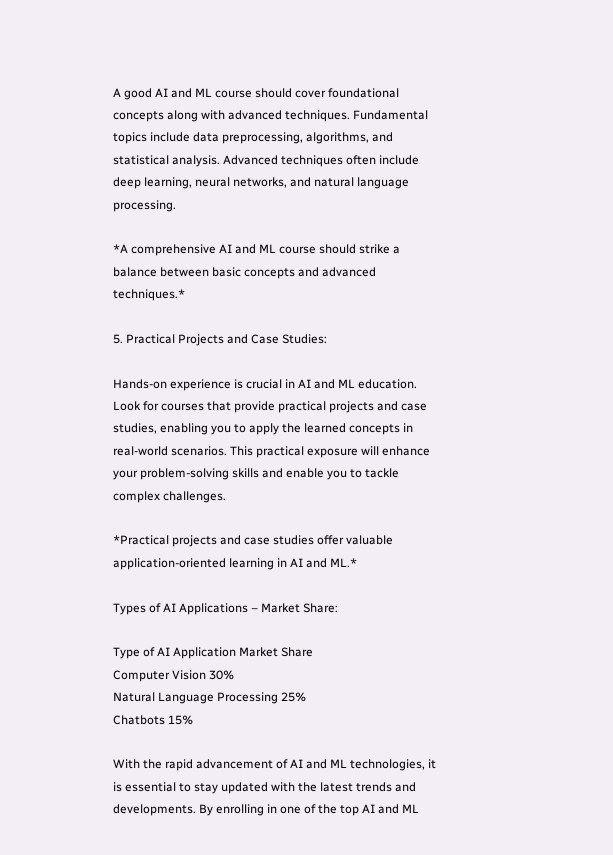A good AI and ML course should cover foundational concepts along with advanced techniques. Fundamental topics include data preprocessing, algorithms, and statistical analysis. Advanced techniques often include deep learning, neural networks, and natural language processing.

*A comprehensive AI and ML course should strike a balance between basic concepts and advanced techniques.*

5. Practical Projects and Case Studies:

Hands-on experience is crucial in AI and ML education. Look for courses that provide practical projects and case studies, enabling you to apply the learned concepts in real-world scenarios. This practical exposure will enhance your problem-solving skills and enable you to tackle complex challenges.

*Practical projects and case studies offer valuable application-oriented learning in AI and ML.*

Types of AI Applications – Market Share:

Type of AI Application Market Share
Computer Vision 30%
Natural Language Processing 25%
Chatbots 15%

With the rapid advancement of AI and ML technologies, it is essential to stay updated with the latest trends and developments. By enrolling in one of the top AI and ML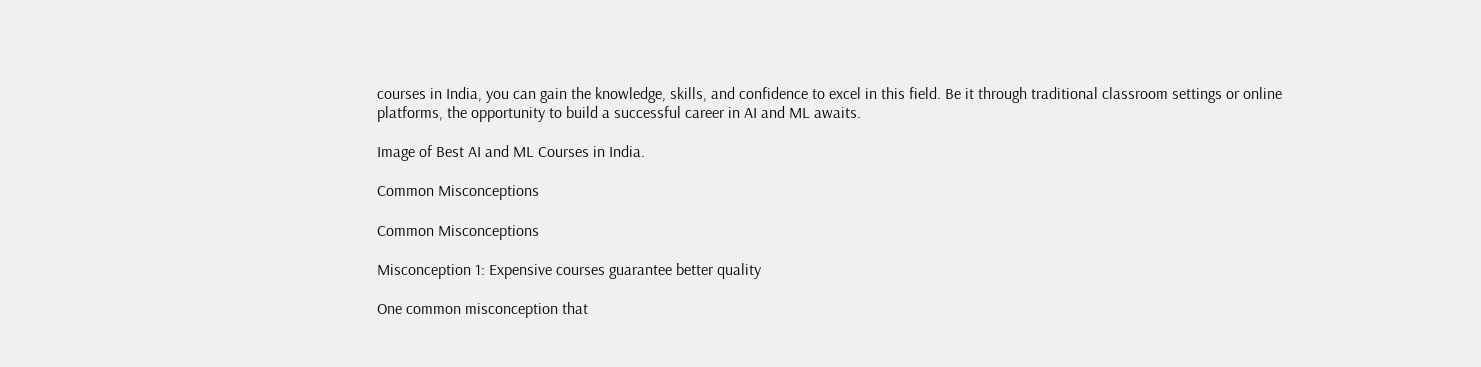courses in India, you can gain the knowledge, skills, and confidence to excel in this field. Be it through traditional classroom settings or online platforms, the opportunity to build a successful career in AI and ML awaits.

Image of Best AI and ML Courses in India.

Common Misconceptions

Common Misconceptions

Misconception 1: Expensive courses guarantee better quality

One common misconception that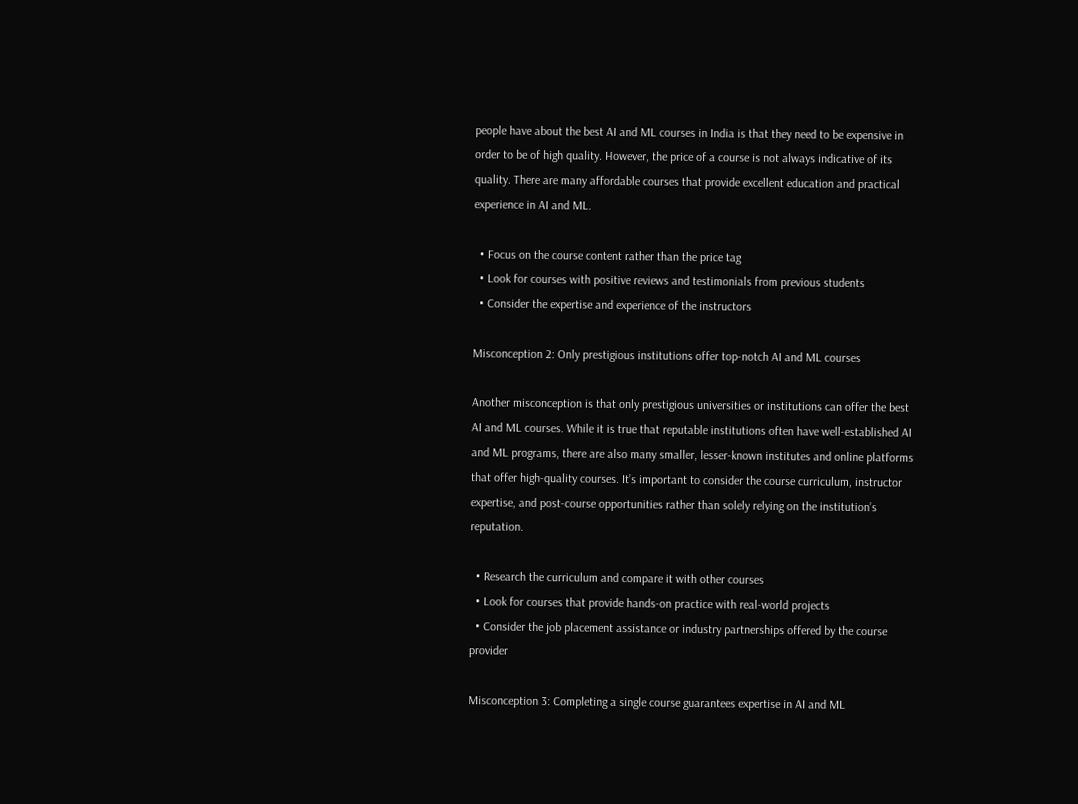people have about the best AI and ML courses in India is that they need to be expensive in order to be of high quality. However, the price of a course is not always indicative of its quality. There are many affordable courses that provide excellent education and practical experience in AI and ML.

  • Focus on the course content rather than the price tag
  • Look for courses with positive reviews and testimonials from previous students
  • Consider the expertise and experience of the instructors

Misconception 2: Only prestigious institutions offer top-notch AI and ML courses

Another misconception is that only prestigious universities or institutions can offer the best AI and ML courses. While it is true that reputable institutions often have well-established AI and ML programs, there are also many smaller, lesser-known institutes and online platforms that offer high-quality courses. It’s important to consider the course curriculum, instructor expertise, and post-course opportunities rather than solely relying on the institution’s reputation.

  • Research the curriculum and compare it with other courses
  • Look for courses that provide hands-on practice with real-world projects
  • Consider the job placement assistance or industry partnerships offered by the course provider

Misconception 3: Completing a single course guarantees expertise in AI and ML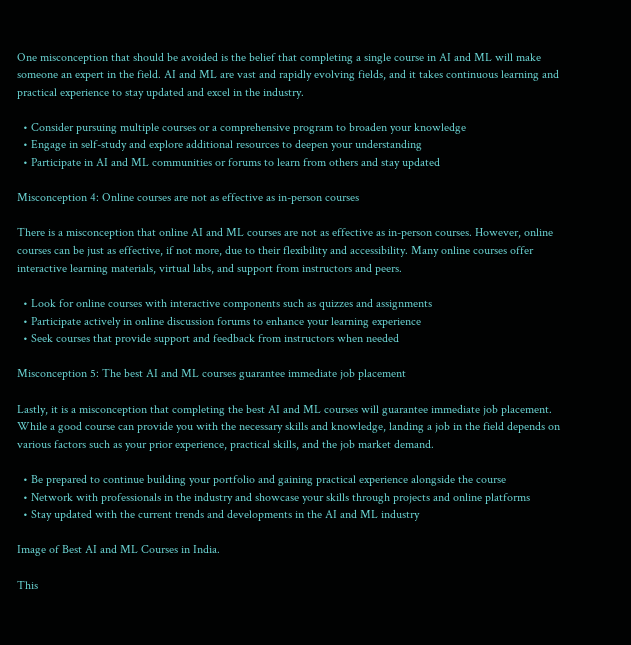One misconception that should be avoided is the belief that completing a single course in AI and ML will make someone an expert in the field. AI and ML are vast and rapidly evolving fields, and it takes continuous learning and practical experience to stay updated and excel in the industry.

  • Consider pursuing multiple courses or a comprehensive program to broaden your knowledge
  • Engage in self-study and explore additional resources to deepen your understanding
  • Participate in AI and ML communities or forums to learn from others and stay updated

Misconception 4: Online courses are not as effective as in-person courses

There is a misconception that online AI and ML courses are not as effective as in-person courses. However, online courses can be just as effective, if not more, due to their flexibility and accessibility. Many online courses offer interactive learning materials, virtual labs, and support from instructors and peers.

  • Look for online courses with interactive components such as quizzes and assignments
  • Participate actively in online discussion forums to enhance your learning experience
  • Seek courses that provide support and feedback from instructors when needed

Misconception 5: The best AI and ML courses guarantee immediate job placement

Lastly, it is a misconception that completing the best AI and ML courses will guarantee immediate job placement. While a good course can provide you with the necessary skills and knowledge, landing a job in the field depends on various factors such as your prior experience, practical skills, and the job market demand.

  • Be prepared to continue building your portfolio and gaining practical experience alongside the course
  • Network with professionals in the industry and showcase your skills through projects and online platforms
  • Stay updated with the current trends and developments in the AI and ML industry

Image of Best AI and ML Courses in India.

This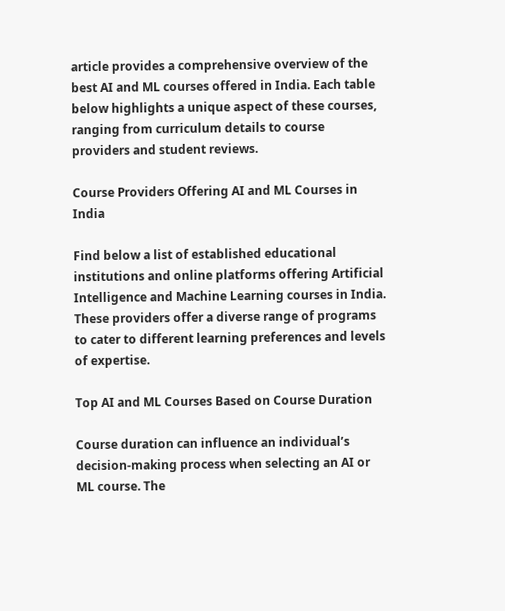article provides a comprehensive overview of the best AI and ML courses offered in India. Each table below highlights a unique aspect of these courses, ranging from curriculum details to course providers and student reviews.

Course Providers Offering AI and ML Courses in India

Find below a list of established educational institutions and online platforms offering Artificial Intelligence and Machine Learning courses in India. These providers offer a diverse range of programs to cater to different learning preferences and levels of expertise.

Top AI and ML Courses Based on Course Duration

Course duration can influence an individual’s decision-making process when selecting an AI or ML course. The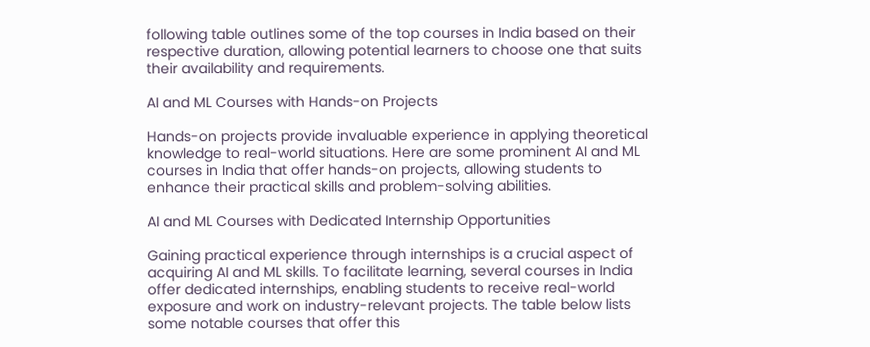following table outlines some of the top courses in India based on their respective duration, allowing potential learners to choose one that suits their availability and requirements.

AI and ML Courses with Hands-on Projects

Hands-on projects provide invaluable experience in applying theoretical knowledge to real-world situations. Here are some prominent AI and ML courses in India that offer hands-on projects, allowing students to enhance their practical skills and problem-solving abilities.

AI and ML Courses with Dedicated Internship Opportunities

Gaining practical experience through internships is a crucial aspect of acquiring AI and ML skills. To facilitate learning, several courses in India offer dedicated internships, enabling students to receive real-world exposure and work on industry-relevant projects. The table below lists some notable courses that offer this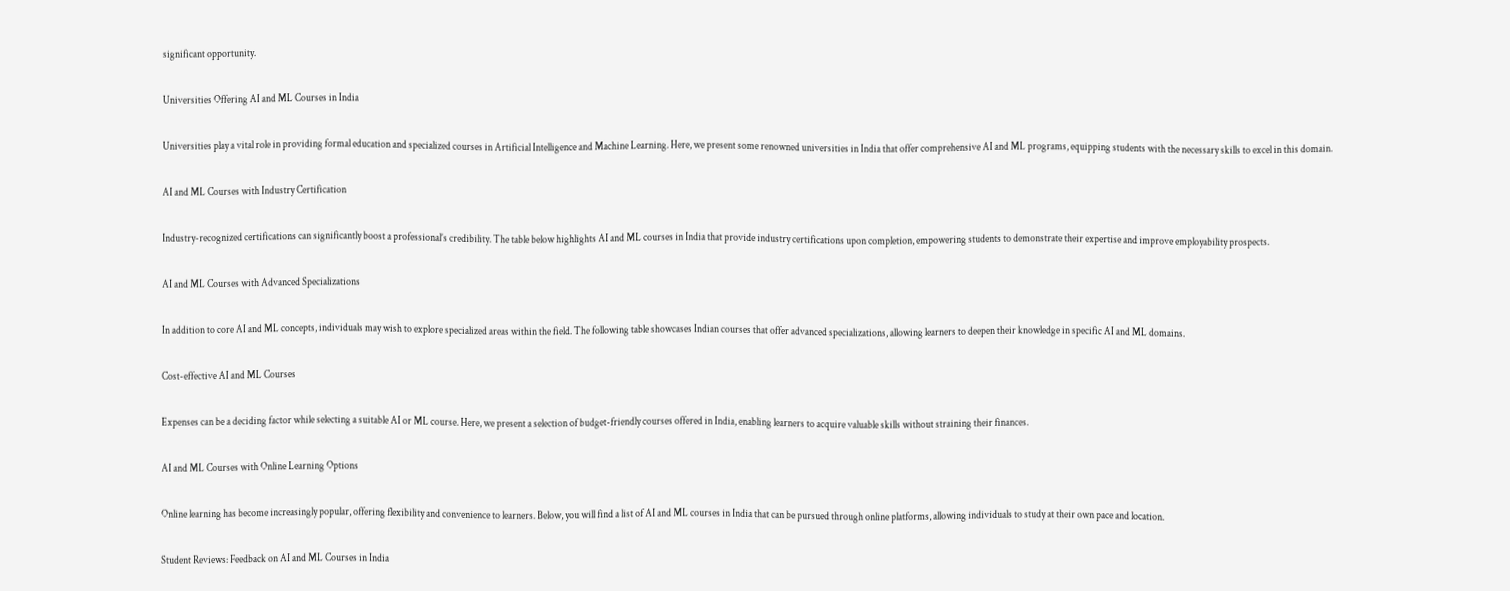significant opportunity.

Universities Offering AI and ML Courses in India

Universities play a vital role in providing formal education and specialized courses in Artificial Intelligence and Machine Learning. Here, we present some renowned universities in India that offer comprehensive AI and ML programs, equipping students with the necessary skills to excel in this domain.

AI and ML Courses with Industry Certification

Industry-recognized certifications can significantly boost a professional’s credibility. The table below highlights AI and ML courses in India that provide industry certifications upon completion, empowering students to demonstrate their expertise and improve employability prospects.

AI and ML Courses with Advanced Specializations

In addition to core AI and ML concepts, individuals may wish to explore specialized areas within the field. The following table showcases Indian courses that offer advanced specializations, allowing learners to deepen their knowledge in specific AI and ML domains.

Cost-effective AI and ML Courses

Expenses can be a deciding factor while selecting a suitable AI or ML course. Here, we present a selection of budget-friendly courses offered in India, enabling learners to acquire valuable skills without straining their finances.

AI and ML Courses with Online Learning Options

Online learning has become increasingly popular, offering flexibility and convenience to learners. Below, you will find a list of AI and ML courses in India that can be pursued through online platforms, allowing individuals to study at their own pace and location.

Student Reviews: Feedback on AI and ML Courses in India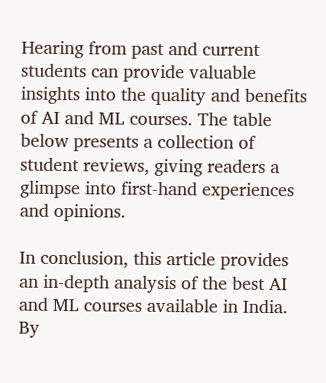Hearing from past and current students can provide valuable insights into the quality and benefits of AI and ML courses. The table below presents a collection of student reviews, giving readers a glimpse into first-hand experiences and opinions.

In conclusion, this article provides an in-depth analysis of the best AI and ML courses available in India. By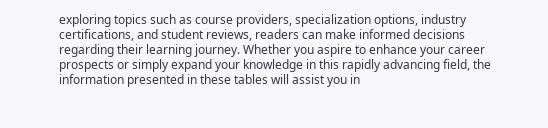exploring topics such as course providers, specialization options, industry certifications, and student reviews, readers can make informed decisions regarding their learning journey. Whether you aspire to enhance your career prospects or simply expand your knowledge in this rapidly advancing field, the information presented in these tables will assist you in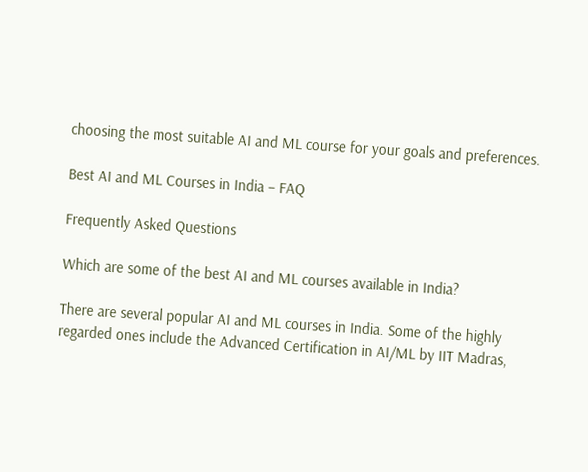choosing the most suitable AI and ML course for your goals and preferences.

Best AI and ML Courses in India – FAQ

Frequently Asked Questions

Which are some of the best AI and ML courses available in India?

There are several popular AI and ML courses in India. Some of the highly regarded ones include the Advanced Certification in AI/ML by IIT Madras,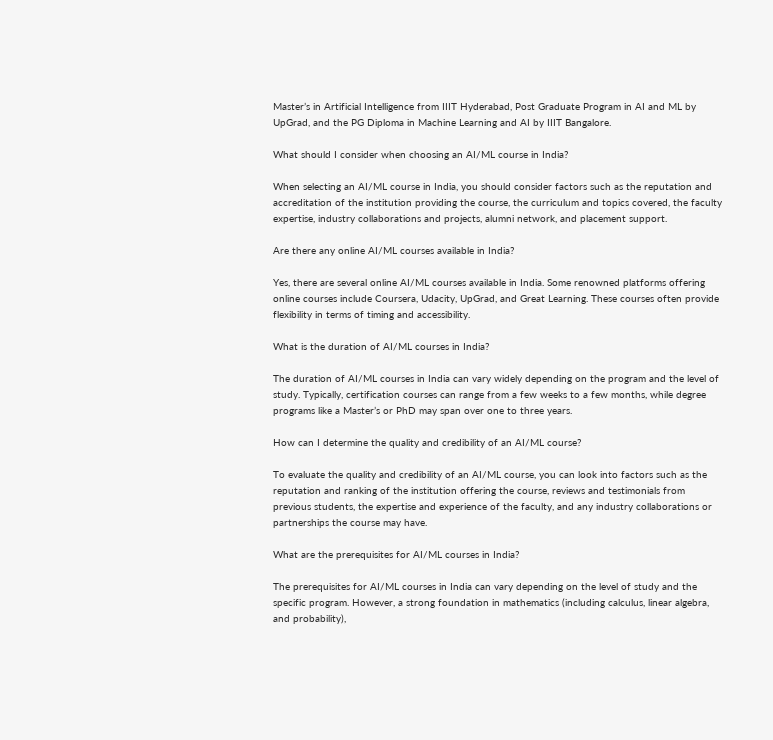Master’s in Artificial Intelligence from IIIT Hyderabad, Post Graduate Program in AI and ML by UpGrad, and the PG Diploma in Machine Learning and AI by IIIT Bangalore.

What should I consider when choosing an AI/ML course in India?

When selecting an AI/ML course in India, you should consider factors such as the reputation and accreditation of the institution providing the course, the curriculum and topics covered, the faculty expertise, industry collaborations and projects, alumni network, and placement support.

Are there any online AI/ML courses available in India?

Yes, there are several online AI/ML courses available in India. Some renowned platforms offering online courses include Coursera, Udacity, UpGrad, and Great Learning. These courses often provide flexibility in terms of timing and accessibility.

What is the duration of AI/ML courses in India?

The duration of AI/ML courses in India can vary widely depending on the program and the level of study. Typically, certification courses can range from a few weeks to a few months, while degree programs like a Master’s or PhD may span over one to three years.

How can I determine the quality and credibility of an AI/ML course?

To evaluate the quality and credibility of an AI/ML course, you can look into factors such as the reputation and ranking of the institution offering the course, reviews and testimonials from previous students, the expertise and experience of the faculty, and any industry collaborations or partnerships the course may have.

What are the prerequisites for AI/ML courses in India?

The prerequisites for AI/ML courses in India can vary depending on the level of study and the specific program. However, a strong foundation in mathematics (including calculus, linear algebra, and probability),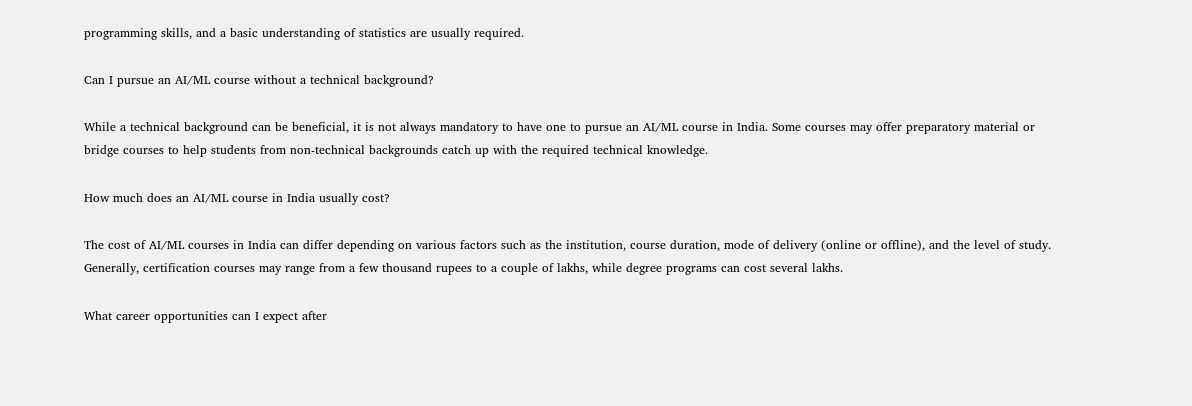programming skills, and a basic understanding of statistics are usually required.

Can I pursue an AI/ML course without a technical background?

While a technical background can be beneficial, it is not always mandatory to have one to pursue an AI/ML course in India. Some courses may offer preparatory material or bridge courses to help students from non-technical backgrounds catch up with the required technical knowledge.

How much does an AI/ML course in India usually cost?

The cost of AI/ML courses in India can differ depending on various factors such as the institution, course duration, mode of delivery (online or offline), and the level of study. Generally, certification courses may range from a few thousand rupees to a couple of lakhs, while degree programs can cost several lakhs.

What career opportunities can I expect after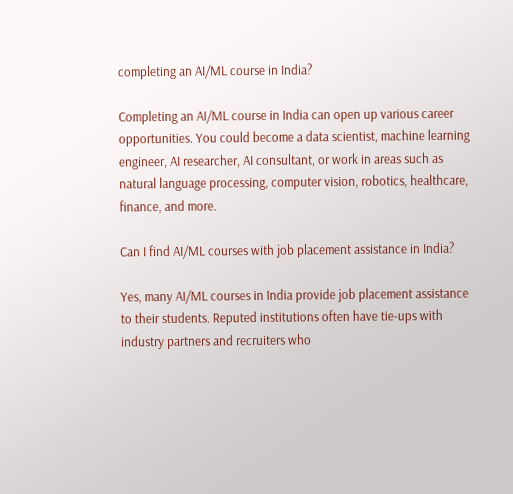completing an AI/ML course in India?

Completing an AI/ML course in India can open up various career opportunities. You could become a data scientist, machine learning engineer, AI researcher, AI consultant, or work in areas such as natural language processing, computer vision, robotics, healthcare, finance, and more.

Can I find AI/ML courses with job placement assistance in India?

Yes, many AI/ML courses in India provide job placement assistance to their students. Reputed institutions often have tie-ups with industry partners and recruiters who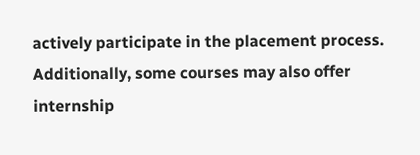actively participate in the placement process. Additionally, some courses may also offer internship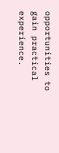opportunities to gain practical experience.